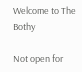Welcome to The Bothy

Not open for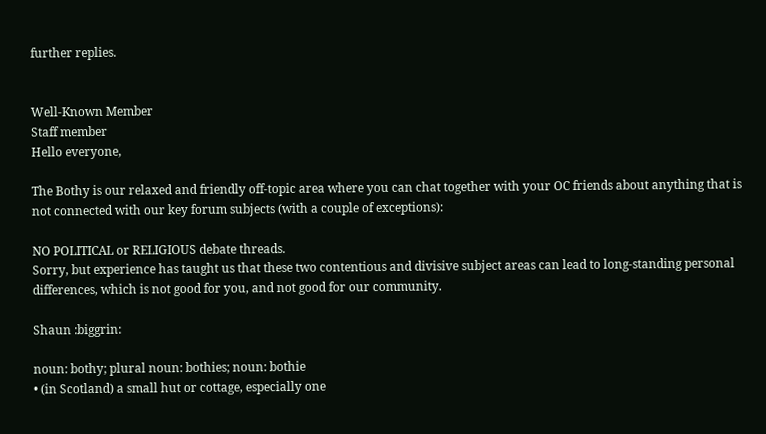further replies.


Well-Known Member
Staff member
Hello everyone,

The Bothy is our relaxed and friendly off-topic area where you can chat together with your OC friends about anything that is not connected with our key forum subjects (with a couple of exceptions):

NO POLITICAL or RELIGIOUS debate threads.
Sorry, but experience has taught us that these two contentious and divisive subject areas can lead to long-standing personal differences, which is not good for you, and not good for our community.

Shaun :biggrin:

noun: bothy; plural noun: bothies; noun: bothie
• (in Scotland) a small hut or cottage, especially one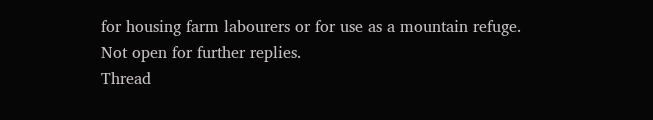for housing farm labourers or for use as a mountain refuge.
Not open for further replies.
Thread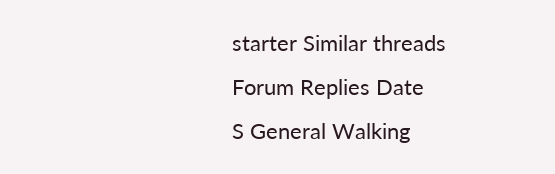starter Similar threads Forum Replies Date
S General Walking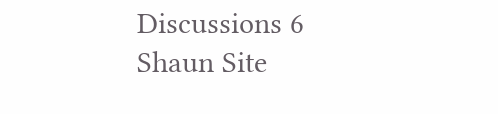Discussions 6
Shaun Site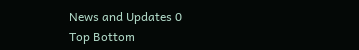News and Updates 0
Top Bottom